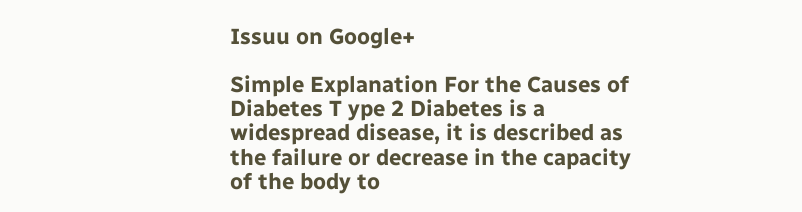Issuu on Google+

Simple Explanation For the Causes of Diabetes T ype 2 Diabetes is a widespread disease, it is described as the failure or decrease in the capacity of the body to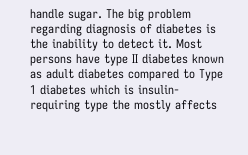handle sugar. The big problem regarding diagnosis of diabetes is the inability to detect it. Most persons have type II diabetes known as adult diabetes compared to Type 1 diabetes which is insulin-requiring type the mostly affects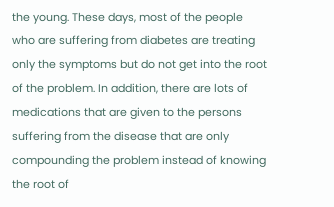the young. These days, most of the people who are suffering from diabetes are treating only the symptoms but do not get into the root of the problem. In addition, there are lots of medications that are given to the persons suffering from the disease that are only compounding the problem instead of knowing the root of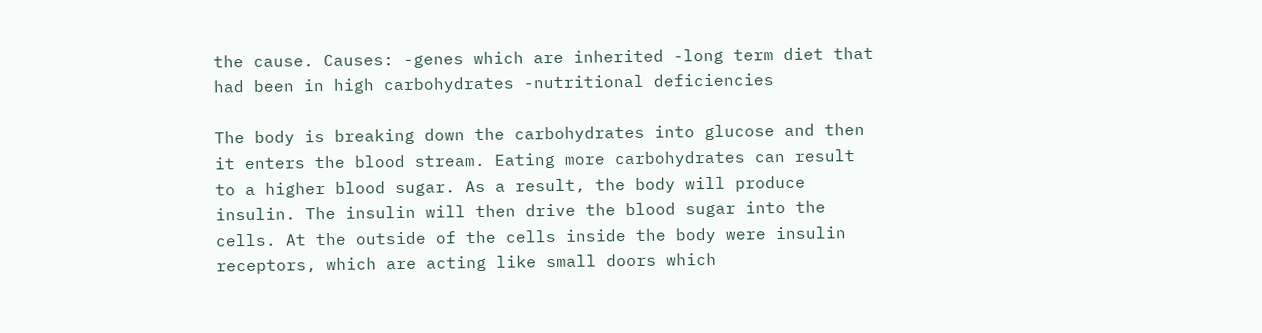the cause. Causes: -genes which are inherited -long term diet that had been in high carbohydrates -nutritional deficiencies

The body is breaking down the carbohydrates into glucose and then it enters the blood stream. Eating more carbohydrates can result to a higher blood sugar. As a result, the body will produce insulin. The insulin will then drive the blood sugar into the cells. At the outside of the cells inside the body were insulin receptors, which are acting like small doors which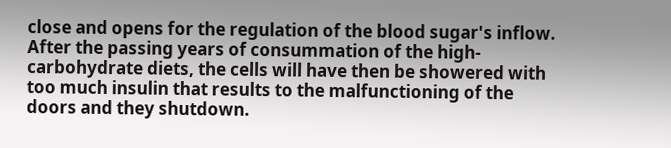close and opens for the regulation of the blood sugar's inflow. After the passing years of consummation of the high-carbohydrate diets, the cells will have then be showered with too much insulin that results to the malfunctioning of the doors and they shutdown.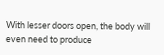With lesser doors open, the body will even need to produce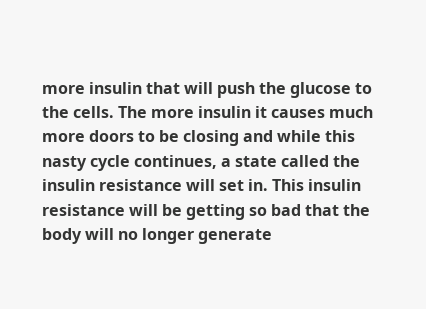more insulin that will push the glucose to the cells. The more insulin it causes much more doors to be closing and while this nasty cycle continues, a state called the insulin resistance will set in. This insulin resistance will be getting so bad that the body will no longer generate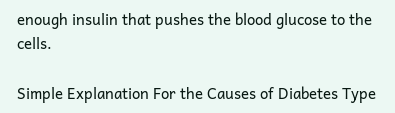enough insulin that pushes the blood glucose to the cells.

Simple Explanation For the Causes of Diabetes Type